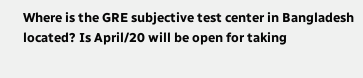Where is the GRE subjective test center in Bangladesh located? Is April/20 will be open for taking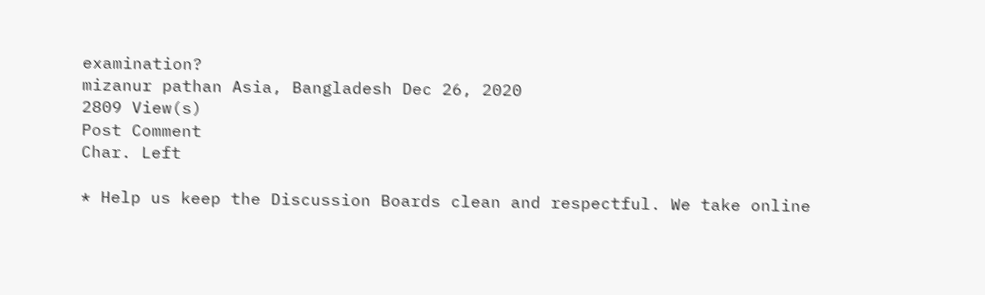examination?
mizanur pathan Asia, Bangladesh Dec 26, 2020
2809 View(s)
Post Comment
Char. Left

* Help us keep the Discussion Boards clean and respectful. We take online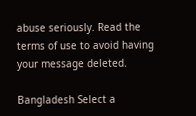abuse seriously. Read the terms of use to avoid having your message deleted.

Bangladesh Select a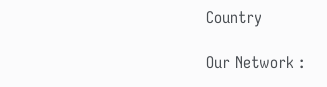Country

Our Network :